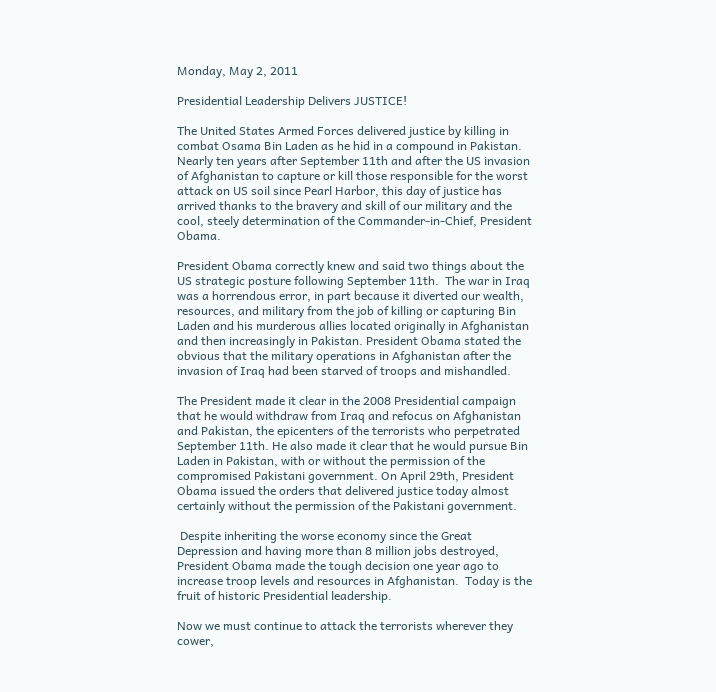Monday, May 2, 2011

Presidential Leadership Delivers JUSTICE!

The United States Armed Forces delivered justice by killing in combat Osama Bin Laden as he hid in a compound in Pakistan.  Nearly ten years after September 11th and after the US invasion of Afghanistan to capture or kill those responsible for the worst attack on US soil since Pearl Harbor, this day of justice has arrived thanks to the bravery and skill of our military and the cool, steely determination of the Commander-in-Chief, President Obama.

President Obama correctly knew and said two things about the US strategic posture following September 11th.  The war in Iraq was a horrendous error, in part because it diverted our wealth, resources, and military from the job of killing or capturing Bin Laden and his murderous allies located originally in Afghanistan and then increasingly in Pakistan. President Obama stated the obvious that the military operations in Afghanistan after the invasion of Iraq had been starved of troops and mishandled.

The President made it clear in the 2008 Presidential campaign that he would withdraw from Iraq and refocus on Afghanistan and Pakistan, the epicenters of the terrorists who perpetrated September 11th. He also made it clear that he would pursue Bin Laden in Pakistan, with or without the permission of the compromised Pakistani government. On April 29th, President Obama issued the orders that delivered justice today almost certainly without the permission of the Pakistani government.

 Despite inheriting the worse economy since the Great Depression and having more than 8 million jobs destroyed, President Obama made the tough decision one year ago to increase troop levels and resources in Afghanistan.  Today is the fruit of historic Presidential leadership.

Now we must continue to attack the terrorists wherever they cower,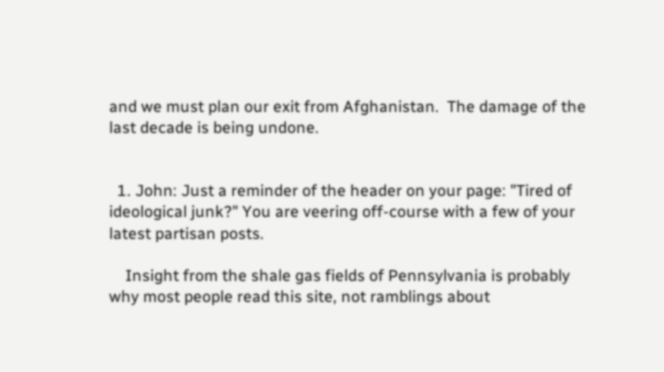and we must plan our exit from Afghanistan.  The damage of the last decade is being undone.


  1. John: Just a reminder of the header on your page: "Tired of ideological junk?" You are veering off-course with a few of your latest partisan posts.

    Insight from the shale gas fields of Pennsylvania is probably why most people read this site, not ramblings about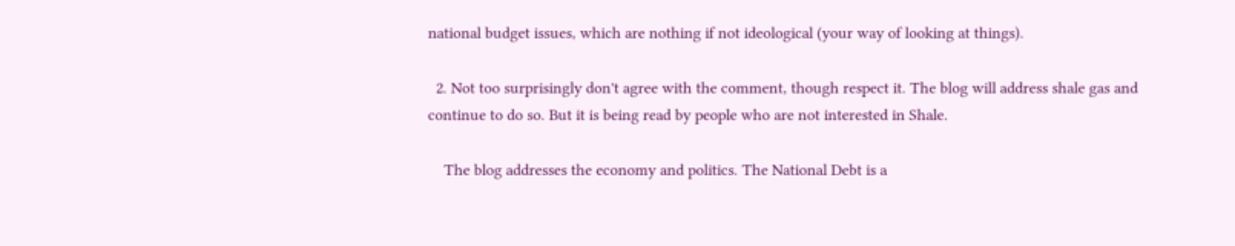national budget issues, which are nothing if not ideological (your way of looking at things).

  2. Not too surprisingly don't agree with the comment, though respect it. The blog will address shale gas and continue to do so. But it is being read by people who are not interested in Shale.

    The blog addresses the economy and politics. The National Debt is a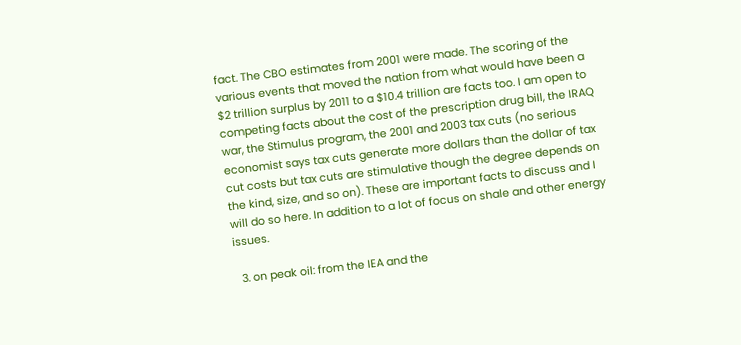fact. The CBO estimates from 2001 were made. The scoring of the various events that moved the nation from what would have been a $2 trillion surplus by 2011 to a $10.4 trillion are facts too. I am open to competing facts about the cost of the prescription drug bill, the IRAQ war, the Stimulus program, the 2001 and 2003 tax cuts (no serious economist says tax cuts generate more dollars than the dollar of tax cut costs but tax cuts are stimulative though the degree depends on the kind, size, and so on). These are important facts to discuss and I will do so here. In addition to a lot of focus on shale and other energy issues.

  3. on peak oil: from the IEA and the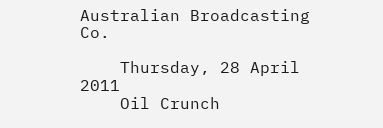Australian Broadcasting Co.

    Thursday, 28 April 2011
    Oil Crunch